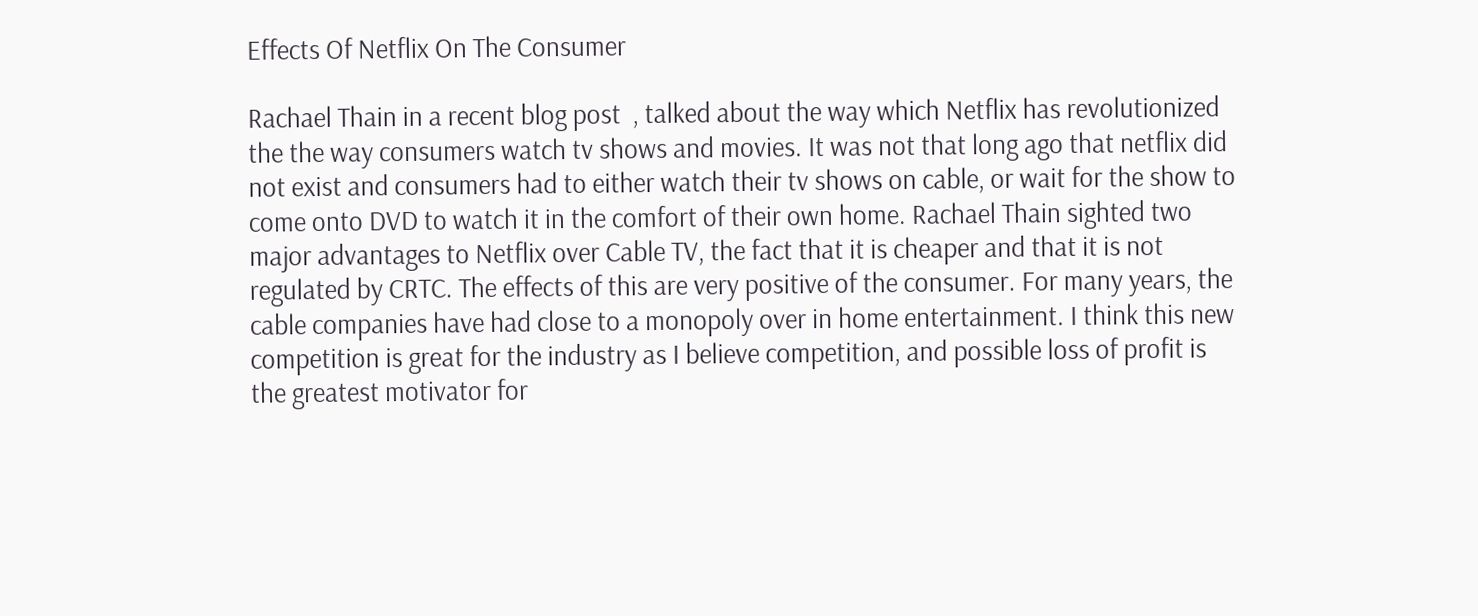Effects Of Netflix On The Consumer

Rachael Thain in a recent blog post  , talked about the way which Netflix has revolutionized the the way consumers watch tv shows and movies. It was not that long ago that netflix did not exist and consumers had to either watch their tv shows on cable, or wait for the show to come onto DVD to watch it in the comfort of their own home. Rachael Thain sighted two major advantages to Netflix over Cable TV, the fact that it is cheaper and that it is not regulated by CRTC. The effects of this are very positive of the consumer. For many years, the cable companies have had close to a monopoly over in home entertainment. I think this new competition is great for the industry as I believe competition, and possible loss of profit is the greatest motivator for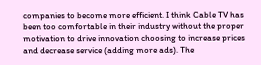companies to become more efficient. I think Cable TV has been too comfortable in their industry without the proper motivation to drive innovation choosing to increase prices and decrease service (adding more ads). The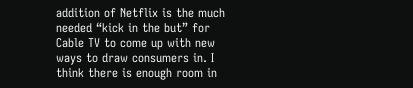addition of Netflix is the much needed “kick in the but” for Cable TV to come up with new ways to draw consumers in. I think there is enough room in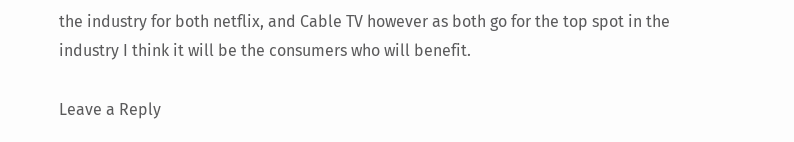the industry for both netflix, and Cable TV however as both go for the top spot in the industry I think it will be the consumers who will benefit.

Leave a Reply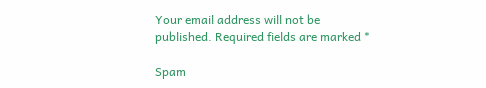Your email address will not be published. Required fields are marked *

Spam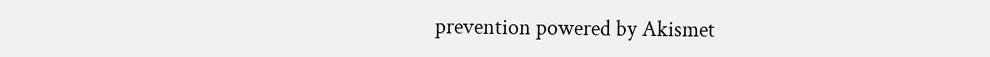prevention powered by Akismet